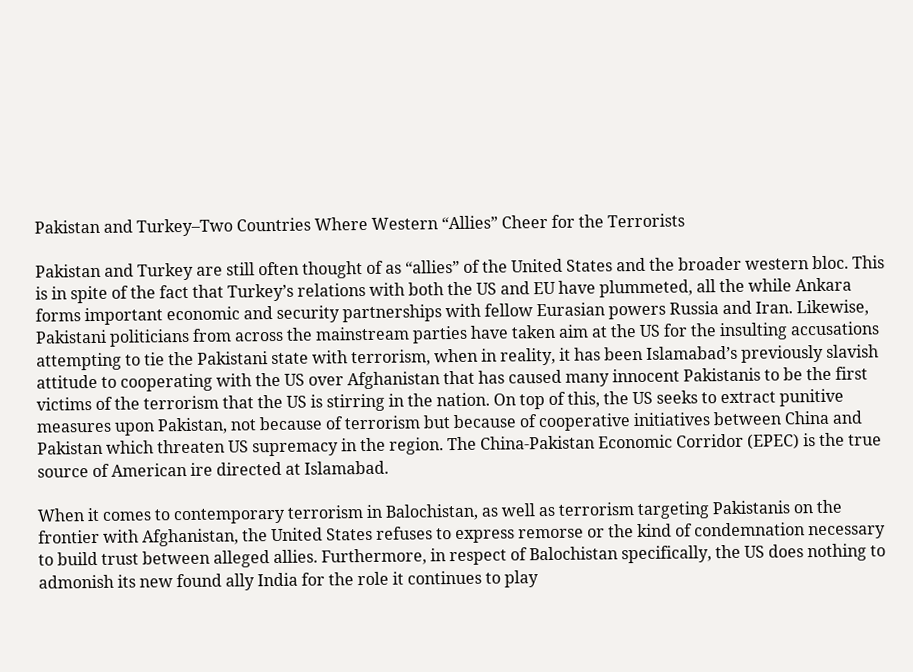Pakistan and Turkey–Two Countries Where Western “Allies” Cheer for the Terrorists

Pakistan and Turkey are still often thought of as “allies” of the United States and the broader western bloc. This is in spite of the fact that Turkey’s relations with both the US and EU have plummeted, all the while Ankara forms important economic and security partnerships with fellow Eurasian powers Russia and Iran. Likewise, Pakistani politicians from across the mainstream parties have taken aim at the US for the insulting accusations attempting to tie the Pakistani state with terrorism, when in reality, it has been Islamabad’s previously slavish attitude to cooperating with the US over Afghanistan that has caused many innocent Pakistanis to be the first victims of the terrorism that the US is stirring in the nation. On top of this, the US seeks to extract punitive measures upon Pakistan, not because of terrorism but because of cooperative initiatives between China and Pakistan which threaten US supremacy in the region. The China-Pakistan Economic Corridor (EPEC) is the true source of American ire directed at Islamabad.

When it comes to contemporary terrorism in Balochistan, as well as terrorism targeting Pakistanis on the frontier with Afghanistan, the United States refuses to express remorse or the kind of condemnation necessary to build trust between alleged allies. Furthermore, in respect of Balochistan specifically, the US does nothing to admonish its new found ally India for the role it continues to play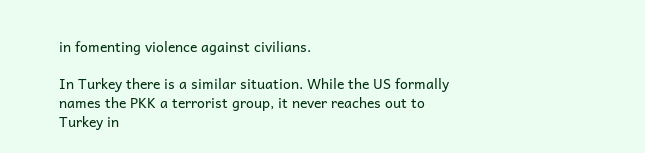in fomenting violence against civilians.

In Turkey there is a similar situation. While the US formally names the PKK a terrorist group, it never reaches out to Turkey in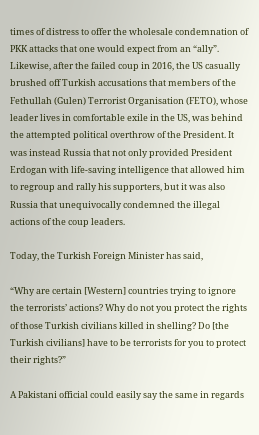times of distress to offer the wholesale condemnation of PKK attacks that one would expect from an “ally”. Likewise, after the failed coup in 2016, the US casually brushed off Turkish accusations that members of the Fethullah (Gulen) Terrorist Organisation (FETO), whose leader lives in comfortable exile in the US, was behind the attempted political overthrow of the President. It was instead Russia that not only provided President Erdogan with life-saving intelligence that allowed him to regroup and rally his supporters, but it was also Russia that unequivocally condemned the illegal actions of the coup leaders.

Today, the Turkish Foreign Minister has said,

“Why are certain [Western] countries trying to ignore the terrorists’ actions? Why do not you protect the rights of those Turkish civilians killed in shelling? Do [the Turkish civilians] have to be terrorists for you to protect their rights?”

A Pakistani official could easily say the same in regards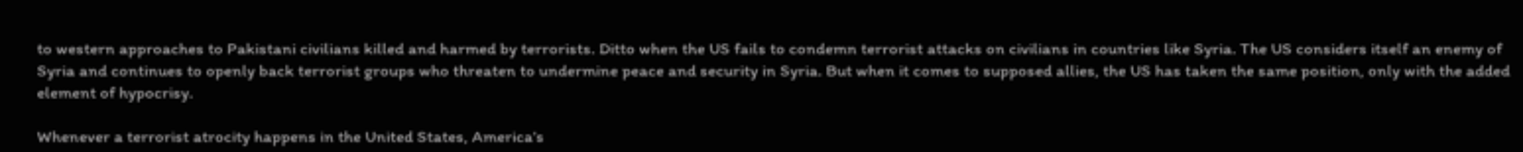to western approaches to Pakistani civilians killed and harmed by terrorists. Ditto when the US fails to condemn terrorist attacks on civilians in countries like Syria. The US considers itself an enemy of Syria and continues to openly back terrorist groups who threaten to undermine peace and security in Syria. But when it comes to supposed allies, the US has taken the same position, only with the added element of hypocrisy.

Whenever a terrorist atrocity happens in the United States, America’s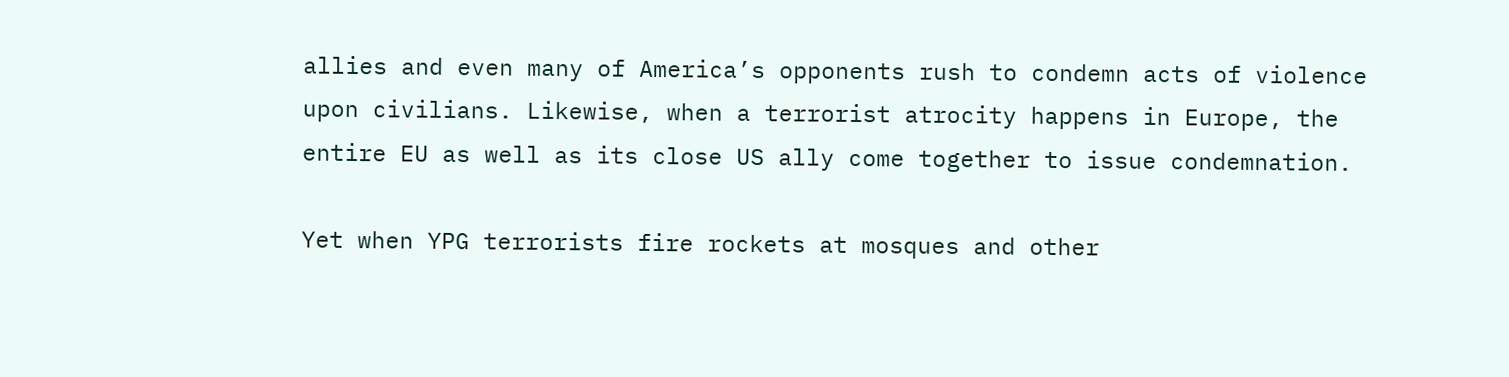allies and even many of America’s opponents rush to condemn acts of violence upon civilians. Likewise, when a terrorist atrocity happens in Europe, the entire EU as well as its close US ally come together to issue condemnation.

Yet when YPG terrorists fire rockets at mosques and other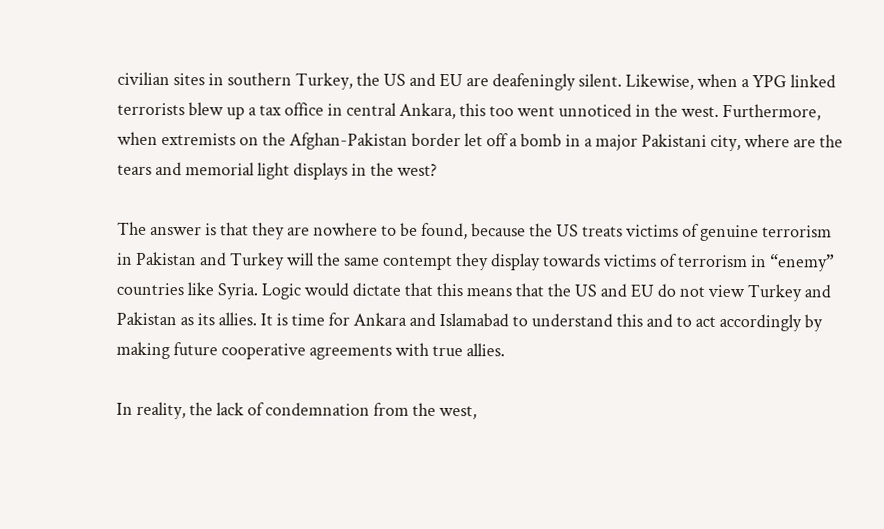civilian sites in southern Turkey, the US and EU are deafeningly silent. Likewise, when a YPG linked terrorists blew up a tax office in central Ankara, this too went unnoticed in the west. Furthermore, when extremists on the Afghan-Pakistan border let off a bomb in a major Pakistani city, where are the tears and memorial light displays in the west?

The answer is that they are nowhere to be found, because the US treats victims of genuine terrorism in Pakistan and Turkey will the same contempt they display towards victims of terrorism in “enemy” countries like Syria. Logic would dictate that this means that the US and EU do not view Turkey and Pakistan as its allies. It is time for Ankara and Islamabad to understand this and to act accordingly by making future cooperative agreements with true allies.

In reality, the lack of condemnation from the west,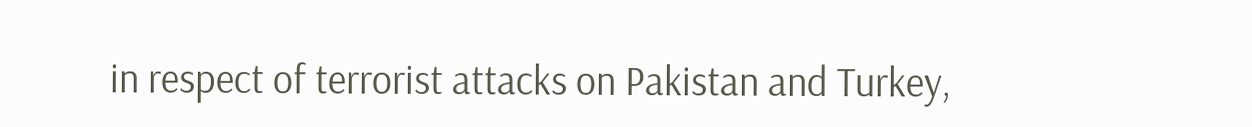in respect of terrorist attacks on Pakistan and Turkey,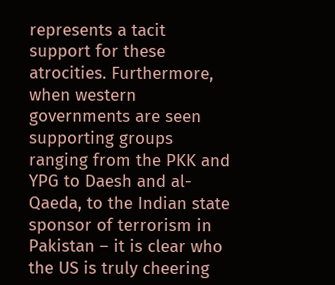represents a tacit support for these atrocities. Furthermore, when western governments are seen supporting groups ranging from the PKK and YPG to Daesh and al-Qaeda, to the Indian state sponsor of terrorism in Pakistan – it is clear who the US is truly cheering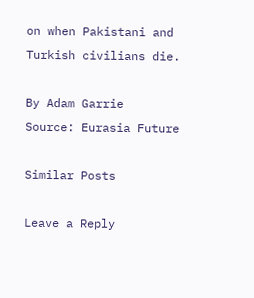on when Pakistani and Turkish civilians die.

By Adam Garrie
Source: Eurasia Future

Similar Posts

Leave a Reply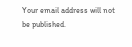Your email address will not be published.